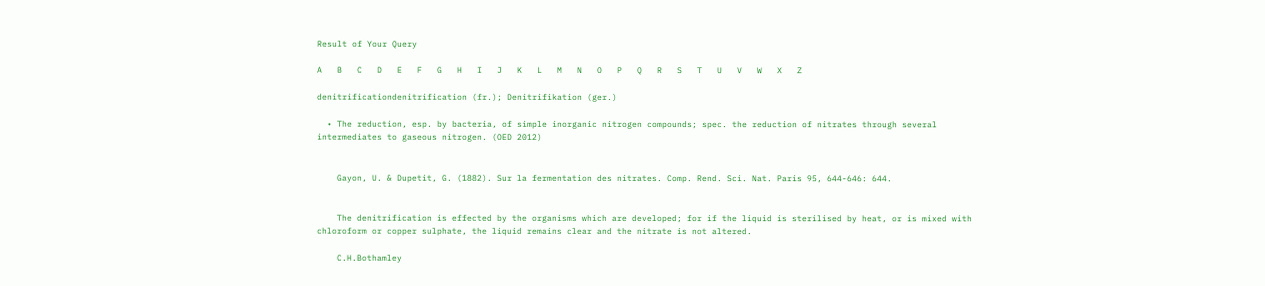Result of Your Query

A   B   C   D   E   F   G   H   I   J   K   L   M   N   O   P   Q   R   S   T   U   V   W   X   Z

denitrificationdenitrification (fr.); Denitrifikation (ger.)

  • The reduction, esp. by bacteria, of simple inorganic nitrogen compounds; spec. the reduction of nitrates through several intermediates to gaseous nitrogen. (OED 2012)


    Gayon, U. & Dupetit, G. (1882). Sur la fermentation des nitrates. Comp. Rend. Sci. Nat. Paris 95, 644-646: 644.


    The denitrification is effected by the organisms which are developed; for if the liquid is sterilised by heat, or is mixed with chloroform or copper sulphate, the liquid remains clear and the nitrate is not altered.

    C.H.Bothamley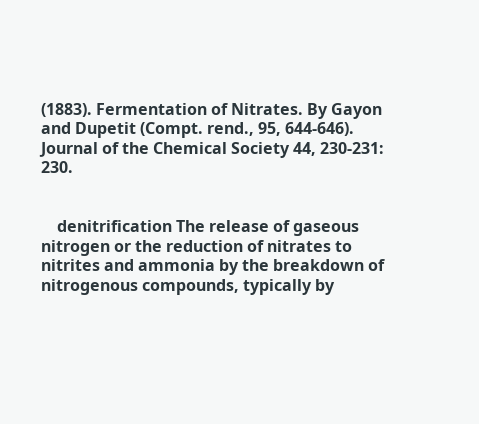(1883). Fermentation of Nitrates. By Gayon and Dupetit (Compt. rend., 95, 644-646). Journal of the Chemical Society 44, 230-231: 230.


    denitrification The release of gaseous nitrogen or the reduction of nitrates to nitrites and ammonia by the breakdown of nitrogenous compounds, typically by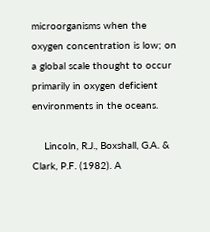microorganisms when the oxygen concentration is low; on a global scale thought to occur primarily in oxygen deficient environments in the oceans.

    Lincoln, R.J., Boxshall, G.A. & Clark, P.F. (1982). A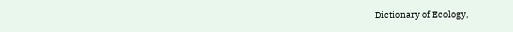Dictionary of Ecology,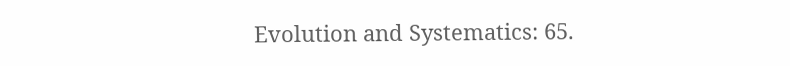Evolution and Systematics: 65.